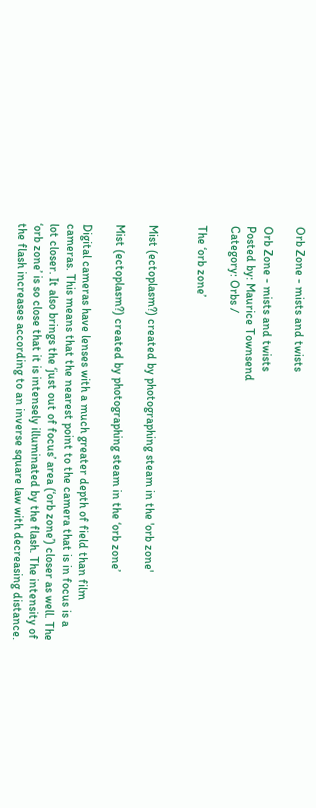Orb Zone - mists and twists

Orb Zone - mists and twists
Posted by: Maurice Townsend
Category: Orbs /

The ‘orb zone’


Mist (ectoplasm?) created by photographing steam in the 'orb zone'

Mist (ectoplasm?) created by photographing steam in the ‘orb zone’

Digital cameras have lenses with a much greater depth of field than film cameras. This means that the nearest point to the camera that is in focus is a lot closer. It also brings the ‘just out of focus’ area (‘orb zone’) closer as well. The ‘orb zone’ is so close that it is intensely illuminated by the flash. The intensity of the flash increases according to an inverse square law with decreasing distance.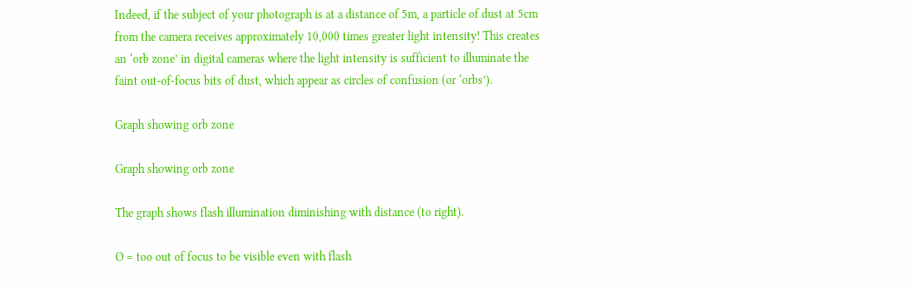Indeed, if the subject of your photograph is at a distance of 5m, a particle of dust at 5cm from the camera receives approximately 10,000 times greater light intensity! This creates an ‘orb zone’ in digital cameras where the light intensity is sufficient to illuminate the faint out-of-focus bits of dust, which appear as circles of confusion (or ‘orbs’).

Graph showing orb zone

Graph showing orb zone

The graph shows flash illumination diminishing with distance (to right).

O = too out of focus to be visible even with flash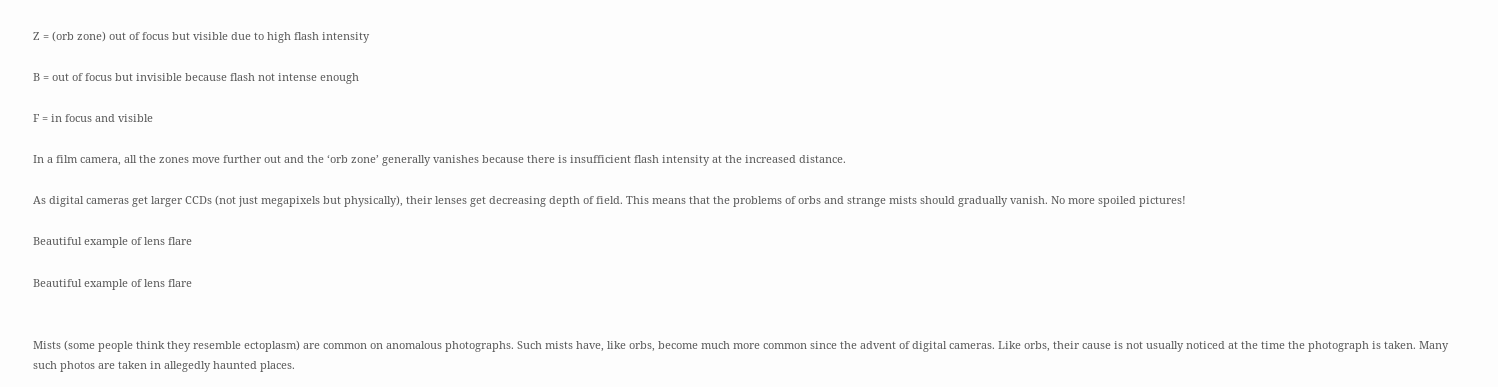Z = (orb zone) out of focus but visible due to high flash intensity

B = out of focus but invisible because flash not intense enough

F = in focus and visible

In a film camera, all the zones move further out and the ‘orb zone’ generally vanishes because there is insufficient flash intensity at the increased distance.

As digital cameras get larger CCDs (not just megapixels but physically), their lenses get decreasing depth of field. This means that the problems of orbs and strange mists should gradually vanish. No more spoiled pictures!

Beautiful example of lens flare

Beautiful example of lens flare


Mists (some people think they resemble ectoplasm) are common on anomalous photographs. Such mists have, like orbs, become much more common since the advent of digital cameras. Like orbs, their cause is not usually noticed at the time the photograph is taken. Many such photos are taken in allegedly haunted places.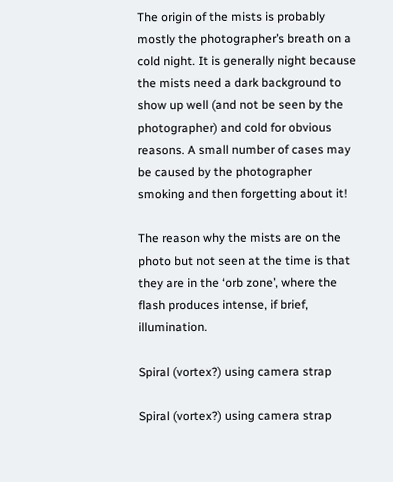The origin of the mists is probably mostly the photographer’s breath on a cold night. It is generally night because the mists need a dark background to show up well (and not be seen by the photographer) and cold for obvious reasons. A small number of cases may be caused by the photographer smoking and then forgetting about it!

The reason why the mists are on the photo but not seen at the time is that they are in the ‘orb zone’, where the flash produces intense, if brief, illumination.

Spiral (vortex?) using camera strap

Spiral (vortex?) using camera strap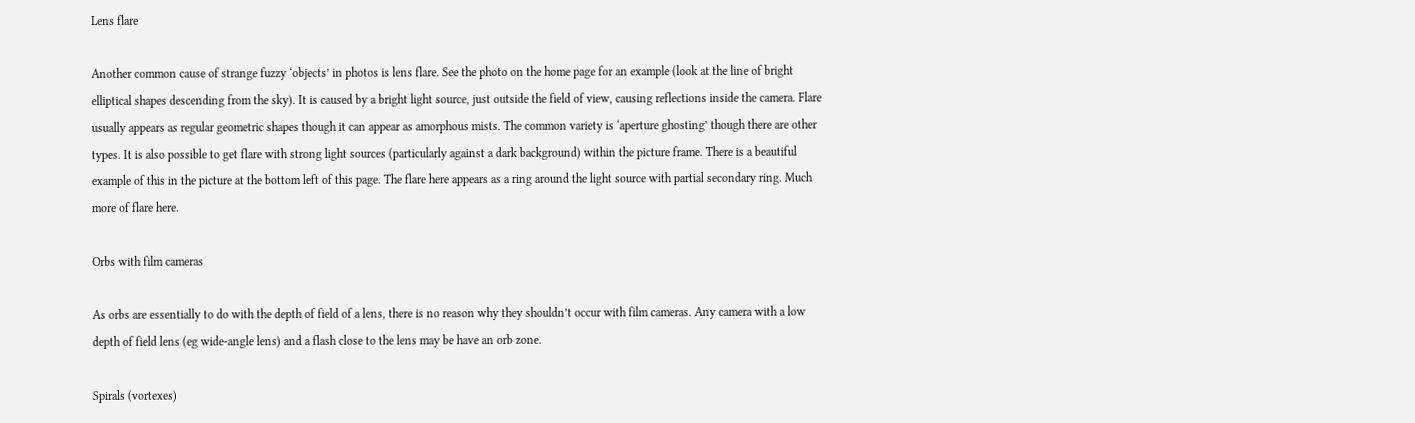Lens flare

Another common cause of strange fuzzy ‘objects’ in photos is lens flare. See the photo on the home page for an example (look at the line of bright elliptical shapes descending from the sky). It is caused by a bright light source, just outside the field of view, causing reflections inside the camera. Flare usually appears as regular geometric shapes though it can appear as amorphous mists. The common variety is ‘aperture ghosting’ though there are other types. It is also possible to get flare with strong light sources (particularly against a dark background) within the picture frame. There is a beautiful example of this in the picture at the bottom left of this page. The flare here appears as a ring around the light source with partial secondary ring. Much more of flare here.

Orbs with film cameras

As orbs are essentially to do with the depth of field of a lens, there is no reason why they shouldn’t occur with film cameras. Any camera with a low depth of field lens (eg wide-angle lens) and a flash close to the lens may be have an orb zone.

Spirals (vortexes)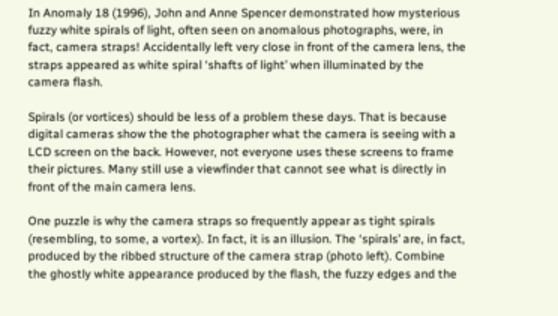In Anomaly 18 (1996), John and Anne Spencer demonstrated how mysterious fuzzy white spirals of light, often seen on anomalous photographs, were, in fact, camera straps! Accidentally left very close in front of the camera lens, the straps appeared as white spiral ‘shafts of light’ when illuminated by the camera flash.

Spirals (or vortices) should be less of a problem these days. That is because digital cameras show the the photographer what the camera is seeing with a LCD screen on the back. However, not everyone uses these screens to frame their pictures. Many still use a viewfinder that cannot see what is directly in front of the main camera lens.

One puzzle is why the camera straps so frequently appear as tight spirals (resembling, to some, a vortex). In fact, it is an illusion. The ‘spirals’ are, in fact, produced by the ribbed structure of the camera strap (photo left). Combine the ghostly white appearance produced by the flash, the fuzzy edges and the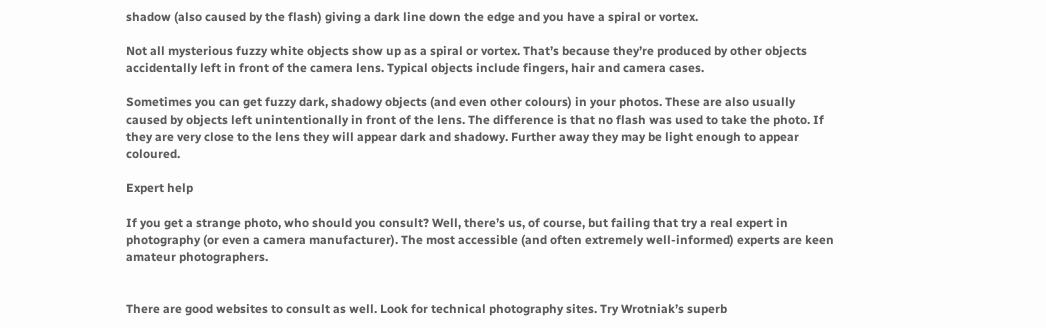shadow (also caused by the flash) giving a dark line down the edge and you have a spiral or vortex.

Not all mysterious fuzzy white objects show up as a spiral or vortex. That’s because they’re produced by other objects accidentally left in front of the camera lens. Typical objects include fingers, hair and camera cases.

Sometimes you can get fuzzy dark, shadowy objects (and even other colours) in your photos. These are also usually caused by objects left unintentionally in front of the lens. The difference is that no flash was used to take the photo. If they are very close to the lens they will appear dark and shadowy. Further away they may be light enough to appear coloured.

Expert help

If you get a strange photo, who should you consult? Well, there’s us, of course, but failing that try a real expert in photography (or even a camera manufacturer). The most accessible (and often extremely well-informed) experts are keen amateur photographers.


There are good websites to consult as well. Look for technical photography sites. Try Wrotniak’s superb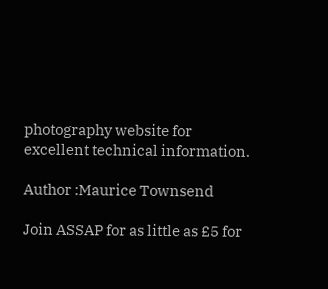photography website for excellent technical information.

Author :Maurice Townsend

Join ASSAP for as little as £5 for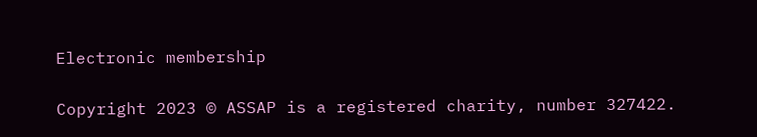Electronic membership

Copyright 2023 © ASSAP is a registered charity, number 327422.